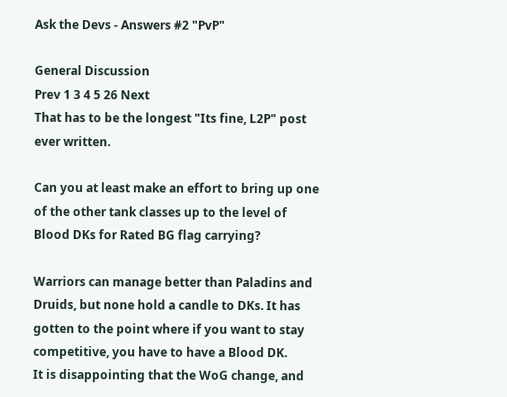Ask the Devs - Answers #2 "PvP"

General Discussion
Prev 1 3 4 5 26 Next
That has to be the longest "Its fine, L2P" post ever written.

Can you at least make an effort to bring up one of the other tank classes up to the level of Blood DKs for Rated BG flag carrying?

Warriors can manage better than Paladins and Druids, but none hold a candle to DKs. It has gotten to the point where if you want to stay competitive, you have to have a Blood DK.
It is disappointing that the WoG change, and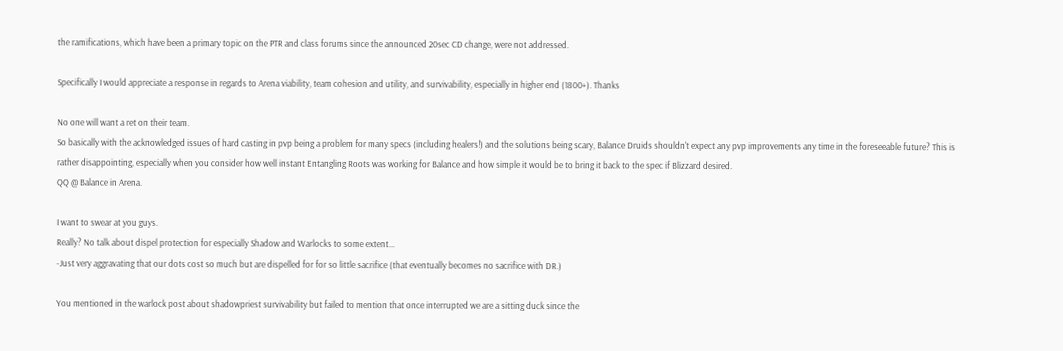the ramifications, which have been a primary topic on the PTR and class forums since the announced 20sec CD change, were not addressed.

Specifically I would appreciate a response in regards to Arena viability, team cohesion and utility, and survivability, especially in higher end (1800+). Thanks

No one will want a ret on their team.
So basically with the acknowledged issues of hard casting in pvp being a problem for many specs (including healers!) and the solutions being scary, Balance Druids shouldn't expect any pvp improvements any time in the foreseeable future? This is rather disappointing, especially when you consider how well instant Entangling Roots was working for Balance and how simple it would be to bring it back to the spec if Blizzard desired.
QQ @ Balance in Arena.

I want to swear at you guys.
Really? No talk about dispel protection for especially Shadow and Warlocks to some extent...
-Just very aggravating that our dots cost so much but are dispelled for for so little sacrifice (that eventually becomes no sacrifice with DR.)

You mentioned in the warlock post about shadowpriest survivability but failed to mention that once interrupted we are a sitting duck since the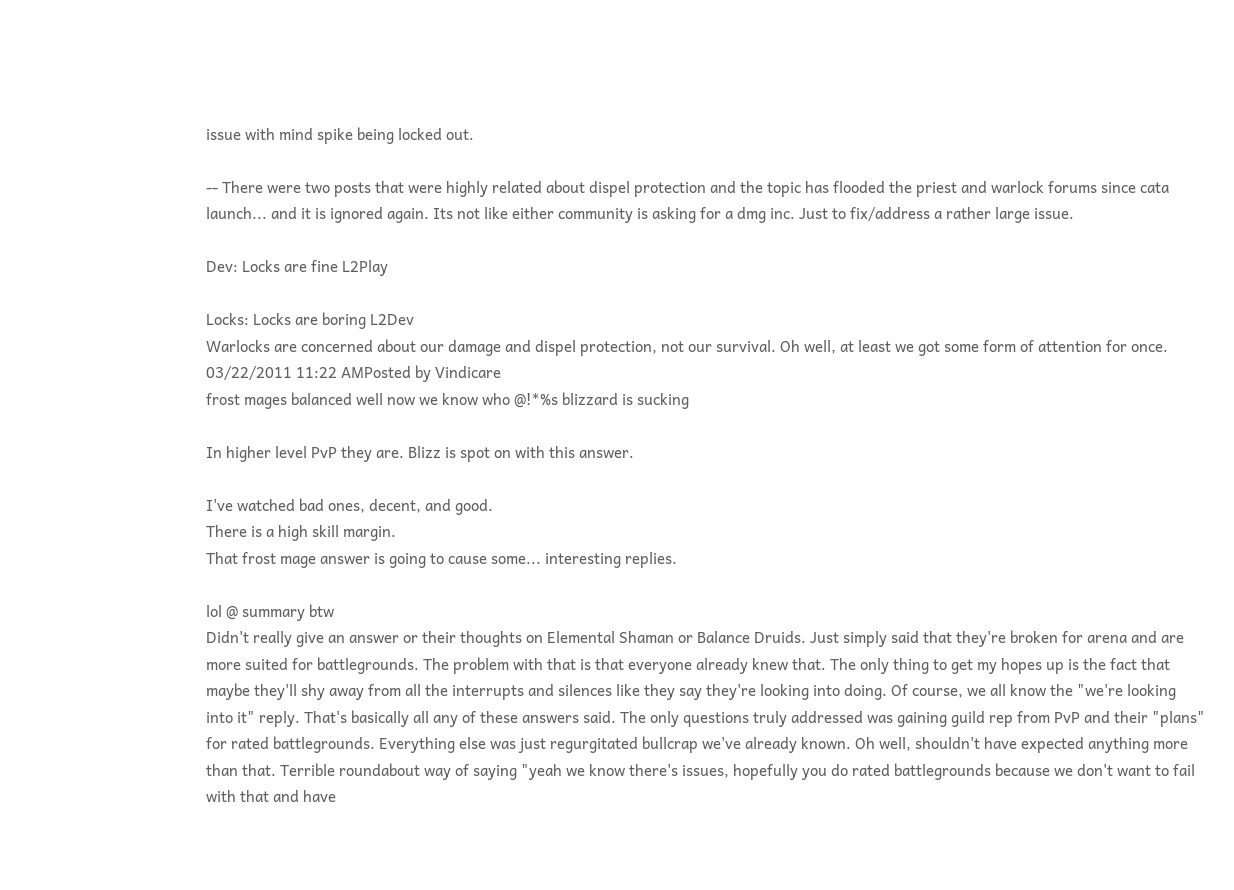issue with mind spike being locked out.

-- There were two posts that were highly related about dispel protection and the topic has flooded the priest and warlock forums since cata launch... and it is ignored again. Its not like either community is asking for a dmg inc. Just to fix/address a rather large issue.

Dev: Locks are fine L2Play

Locks: Locks are boring L2Dev
Warlocks are concerned about our damage and dispel protection, not our survival. Oh well, at least we got some form of attention for once.
03/22/2011 11:22 AMPosted by Vindicare
frost mages balanced well now we know who @!*%s blizzard is sucking

In higher level PvP they are. Blizz is spot on with this answer.

I've watched bad ones, decent, and good.
There is a high skill margin.
That frost mage answer is going to cause some... interesting replies.

lol @ summary btw
Didn't really give an answer or their thoughts on Elemental Shaman or Balance Druids. Just simply said that they're broken for arena and are more suited for battlegrounds. The problem with that is that everyone already knew that. The only thing to get my hopes up is the fact that maybe they'll shy away from all the interrupts and silences like they say they're looking into doing. Of course, we all know the "we're looking into it" reply. That's basically all any of these answers said. The only questions truly addressed was gaining guild rep from PvP and their "plans" for rated battlegrounds. Everything else was just regurgitated bullcrap we've already known. Oh well, shouldn't have expected anything more than that. Terrible roundabout way of saying "yeah we know there's issues, hopefully you do rated battlegrounds because we don't want to fail with that and have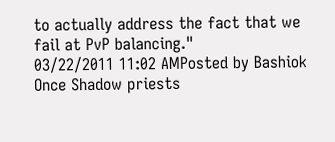to actually address the fact that we fail at PvP balancing."
03/22/2011 11:02 AMPosted by Bashiok
Once Shadow priests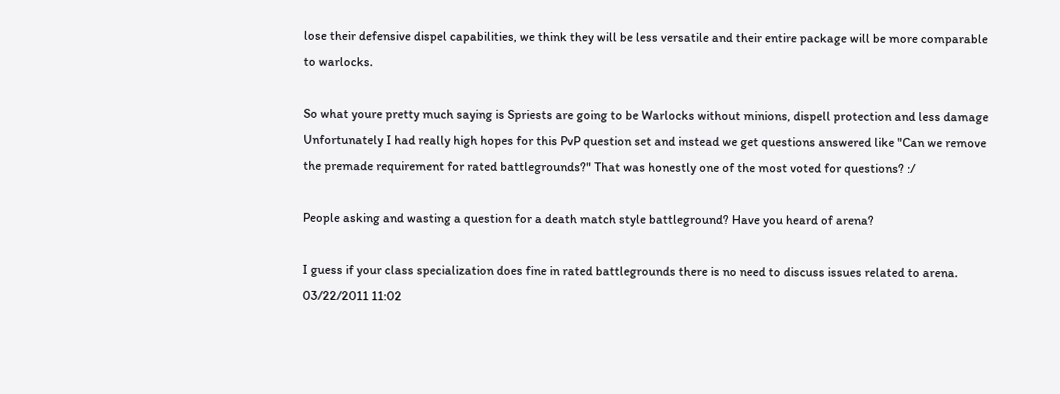lose their defensive dispel capabilities, we think they will be less versatile and their entire package will be more comparable to warlocks.

So what youre pretty much saying is Spriests are going to be Warlocks without minions, dispell protection and less damage
Unfortunately I had really high hopes for this PvP question set and instead we get questions answered like "Can we remove the premade requirement for rated battlegrounds?" That was honestly one of the most voted for questions? :/

People asking and wasting a question for a death match style battleground? Have you heard of arena?

I guess if your class specialization does fine in rated battlegrounds there is no need to discuss issues related to arena.
03/22/2011 11:02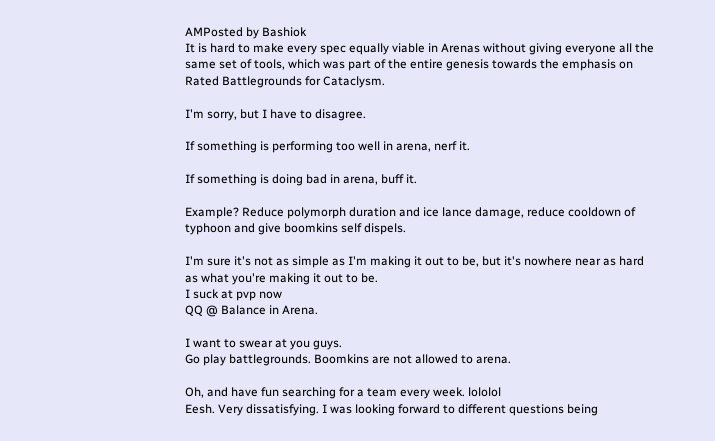AMPosted by Bashiok
It is hard to make every spec equally viable in Arenas without giving everyone all the same set of tools, which was part of the entire genesis towards the emphasis on Rated Battlegrounds for Cataclysm.

I'm sorry, but I have to disagree.

If something is performing too well in arena, nerf it.

If something is doing bad in arena, buff it.

Example? Reduce polymorph duration and ice lance damage, reduce cooldown of typhoon and give boomkins self dispels.

I'm sure it's not as simple as I'm making it out to be, but it's nowhere near as hard as what you're making it out to be.
I suck at pvp now
QQ @ Balance in Arena.

I want to swear at you guys.
Go play battlegrounds. Boomkins are not allowed to arena.

Oh, and have fun searching for a team every week. lololol
Eesh. Very dissatisfying. I was looking forward to different questions being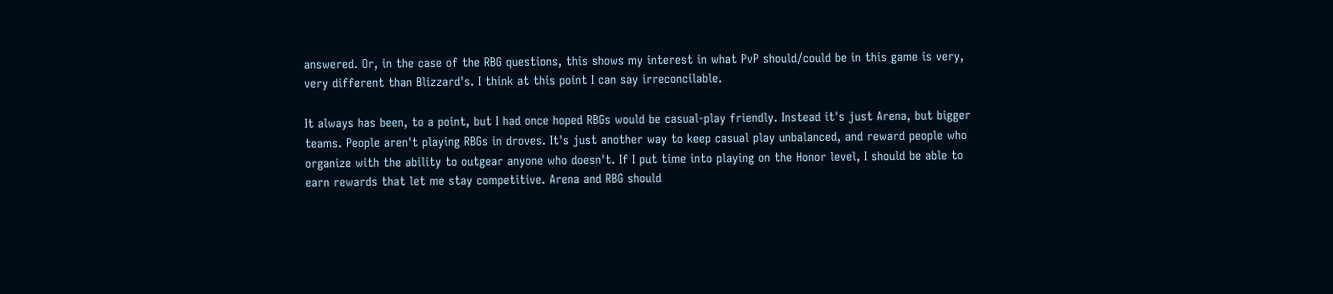answered. Or, in the case of the RBG questions, this shows my interest in what PvP should/could be in this game is very, very different than Blizzard's. I think at this point I can say irreconcilable.

It always has been, to a point, but I had once hoped RBGs would be casual-play friendly. Instead it's just Arena, but bigger teams. People aren't playing RBGs in droves. It's just another way to keep casual play unbalanced, and reward people who organize with the ability to outgear anyone who doesn't. If I put time into playing on the Honor level, I should be able to earn rewards that let me stay competitive. Arena and RBG should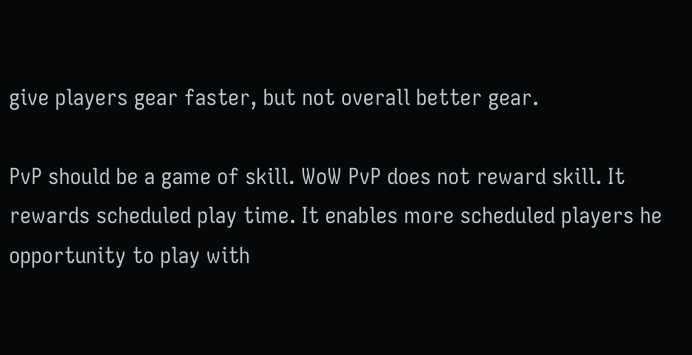give players gear faster, but not overall better gear.

PvP should be a game of skill. WoW PvP does not reward skill. It rewards scheduled play time. It enables more scheduled players he opportunity to play with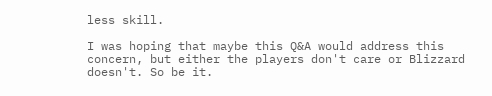less skill.

I was hoping that maybe this Q&A would address this concern, but either the players don't care or Blizzard doesn't. So be it.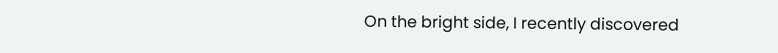On the bright side, I recently discovered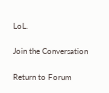LoL.

Join the Conversation

Return to Forum